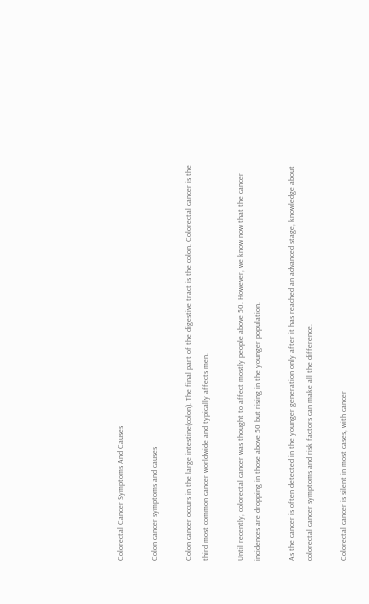Colorectal Cancer Symptoms And Causes

Colon cancer symptoms and causes

Colon cancer occurs in the large intestine(colon). The final part of the digestive tract is the colon. Colorectal cancer is the third most common cancer worldwide and typically affects men.

Until recently, colorectal cancer was thought to affect mostly people above 50. However, we know now that the cancer incidences are dropping in those above 50 but rising in the younger population.

As the cancer is often detected in the younger generation only after it has reached an advanced stage, knowledge about colorectal cancer symptoms and risk factors can make all the difference.

Colorectal cancer is silent in most cases, with cancer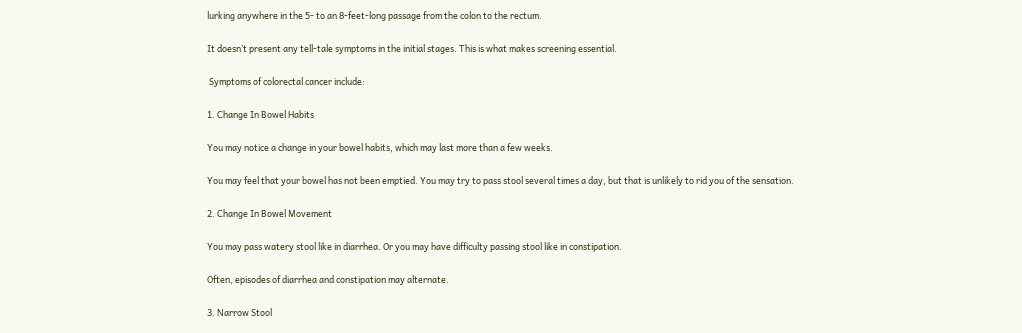lurking anywhere in the 5- to an 8-feet-long passage from the colon to the rectum.

It doesn’t present any tell-tale symptoms in the initial stages. This is what makes screening essential.

 Symptoms of colorectal cancer include:

1. Change In Bowel Habits

You may notice a change in your bowel habits, which may last more than a few weeks.

You may feel that your bowel has not been emptied. You may try to pass stool several times a day, but that is unlikely to rid you of the sensation.

2. Change In Bowel Movement

You may pass watery stool like in diarrhea. Or you may have difficulty passing stool like in constipation.

Often, episodes of diarrhea and constipation may alternate.

3. Narrow Stool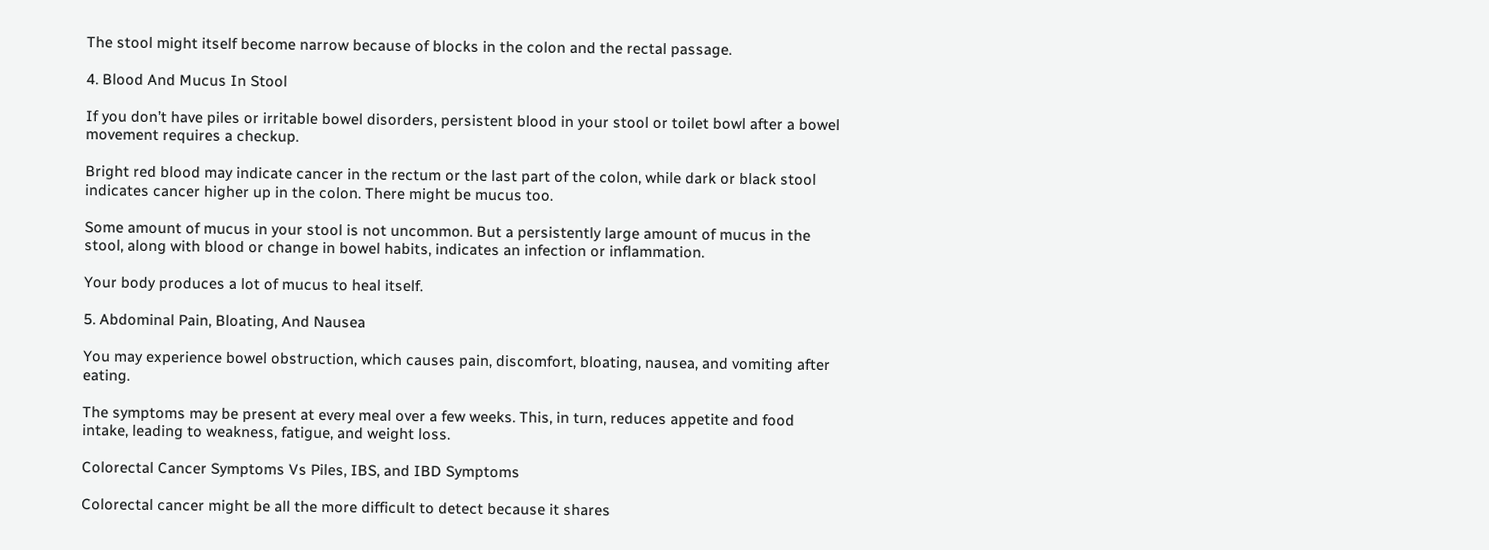The stool might itself become narrow because of blocks in the colon and the rectal passage.

4. Blood And Mucus In Stool

If you don’t have piles or irritable bowel disorders, persistent blood in your stool or toilet bowl after a bowel movement requires a checkup.

Bright red blood may indicate cancer in the rectum or the last part of the colon, while dark or black stool indicates cancer higher up in the colon. There might be mucus too.

Some amount of mucus in your stool is not uncommon. But a persistently large amount of mucus in the stool, along with blood or change in bowel habits, indicates an infection or inflammation.

Your body produces a lot of mucus to heal itself.

5. Abdominal Pain, Bloating, And Nausea

You may experience bowel obstruction, which causes pain, discomfort, bloating, nausea, and vomiting after eating.

The symptoms may be present at every meal over a few weeks. This, in turn, reduces appetite and food intake, leading to weakness, fatigue, and weight loss.

Colorectal Cancer Symptoms Vs Piles, IBS, and IBD Symptoms

Colorectal cancer might be all the more difficult to detect because it shares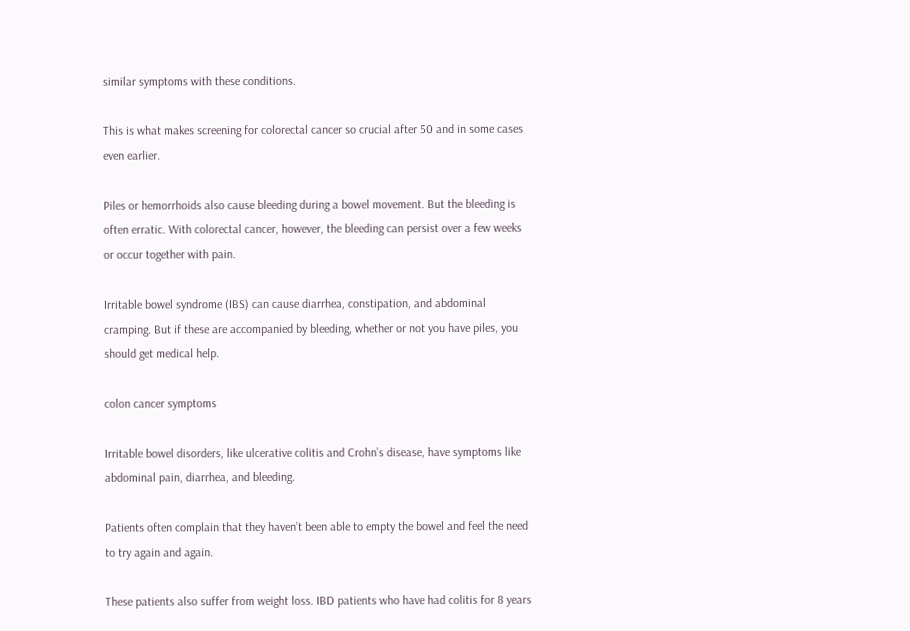similar symptoms with these conditions.

This is what makes screening for colorectal cancer so crucial after 50 and in some cases even earlier.

Piles or hemorrhoids also cause bleeding during a bowel movement. But the bleeding is often erratic. With colorectal cancer, however, the bleeding can persist over a few weeks or occur together with pain.

Irritable bowel syndrome (IBS) can cause diarrhea, constipation, and abdominal cramping. But if these are accompanied by bleeding, whether or not you have piles, you should get medical help.

colon cancer symptoms

Irritable bowel disorders, like ulcerative colitis and Crohn’s disease, have symptoms like abdominal pain, diarrhea, and bleeding.

Patients often complain that they haven’t been able to empty the bowel and feel the need to try again and again.

These patients also suffer from weight loss. IBD patients who have had colitis for 8 years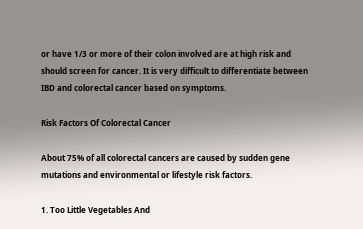or have 1/3 or more of their colon involved are at high risk and should screen for cancer. It is very difficult to differentiate between IBD and colorectal cancer based on symptoms.

Risk Factors Of Colorectal Cancer

About 75% of all colorectal cancers are caused by sudden gene mutations and environmental or lifestyle risk factors.

1. Too Little Vegetables And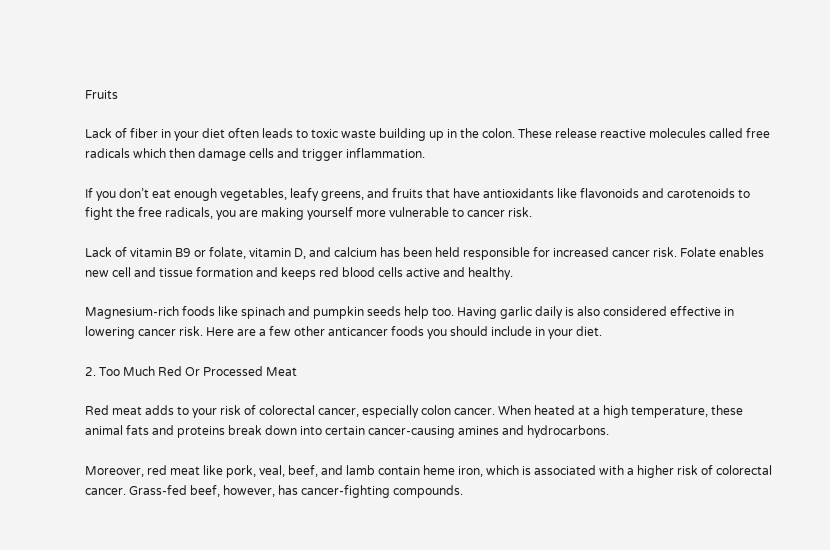Fruits

Lack of fiber in your diet often leads to toxic waste building up in the colon. These release reactive molecules called free radicals which then damage cells and trigger inflammation.

If you don’t eat enough vegetables, leafy greens, and fruits that have antioxidants like flavonoids and carotenoids to fight the free radicals, you are making yourself more vulnerable to cancer risk.

Lack of vitamin B9 or folate, vitamin D, and calcium has been held responsible for increased cancer risk. Folate enables new cell and tissue formation and keeps red blood cells active and healthy.

Magnesium-rich foods like spinach and pumpkin seeds help too. Having garlic daily is also considered effective in lowering cancer risk. Here are a few other anticancer foods you should include in your diet.

2. Too Much Red Or Processed Meat

Red meat adds to your risk of colorectal cancer, especially colon cancer. When heated at a high temperature, these animal fats and proteins break down into certain cancer-causing amines and hydrocarbons.

Moreover, red meat like pork, veal, beef, and lamb contain heme iron, which is associated with a higher risk of colorectal cancer. Grass-fed beef, however, has cancer-fighting compounds.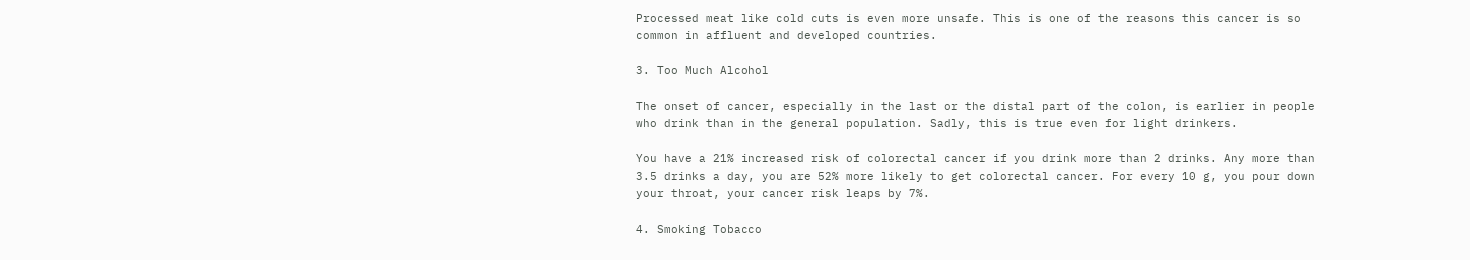Processed meat like cold cuts is even more unsafe. This is one of the reasons this cancer is so common in affluent and developed countries.

3. Too Much Alcohol

The onset of cancer, especially in the last or the distal part of the colon, is earlier in people who drink than in the general population. Sadly, this is true even for light drinkers.

You have a 21% increased risk of colorectal cancer if you drink more than 2 drinks. Any more than 3.5 drinks a day, you are 52% more likely to get colorectal cancer. For every 10 g, you pour down your throat, your cancer risk leaps by 7%.

4. Smoking Tobacco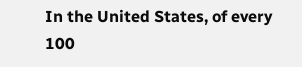In the United States, of every 100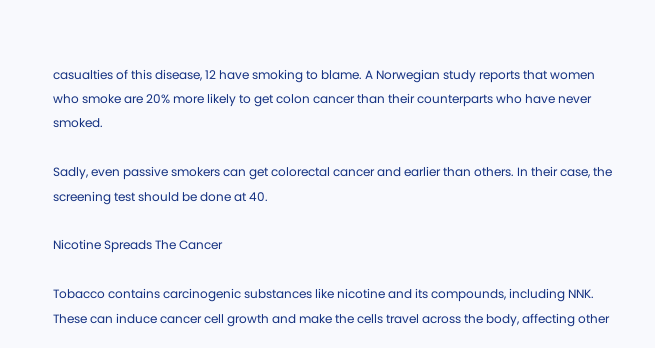casualties of this disease, 12 have smoking to blame. A Norwegian study reports that women who smoke are 20% more likely to get colon cancer than their counterparts who have never smoked.

Sadly, even passive smokers can get colorectal cancer and earlier than others. In their case, the screening test should be done at 40.

Nicotine Spreads The Cancer

Tobacco contains carcinogenic substances like nicotine and its compounds, including NNK. These can induce cancer cell growth and make the cells travel across the body, affecting other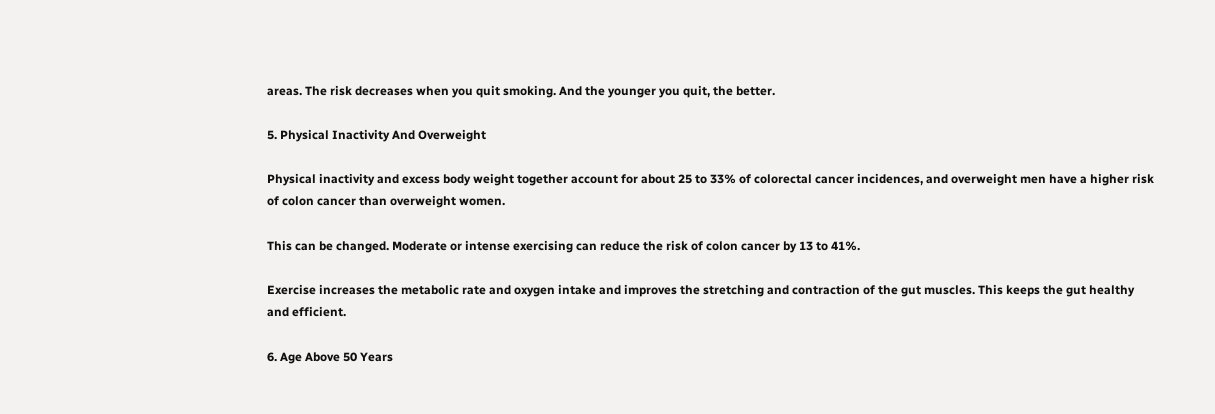areas. The risk decreases when you quit smoking. And the younger you quit, the better.

5. Physical Inactivity And Overweight

Physical inactivity and excess body weight together account for about 25 to 33% of colorectal cancer incidences, and overweight men have a higher risk of colon cancer than overweight women.

This can be changed. Moderate or intense exercising can reduce the risk of colon cancer by 13 to 41%.

Exercise increases the metabolic rate and oxygen intake and improves the stretching and contraction of the gut muscles. This keeps the gut healthy and efficient.

6. Age Above 50 Years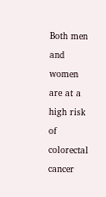Both men and women are at a high risk of colorectal cancer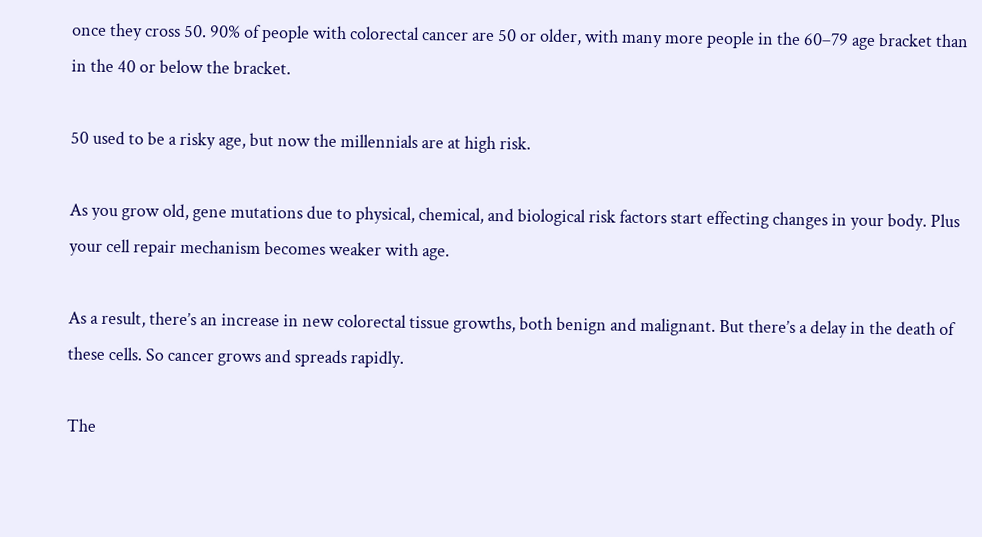once they cross 50. 90% of people with colorectal cancer are 50 or older, with many more people in the 60–79 age bracket than in the 40 or below the bracket.

50 used to be a risky age, but now the millennials are at high risk.

As you grow old, gene mutations due to physical, chemical, and biological risk factors start effecting changes in your body. Plus your cell repair mechanism becomes weaker with age.

As a result, there’s an increase in new colorectal tissue growths, both benign and malignant. But there’s a delay in the death of these cells. So cancer grows and spreads rapidly.

The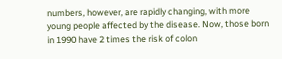numbers, however, are rapidly changing, with more young people affected by the disease. Now, those born in 1990 have 2 times the risk of colon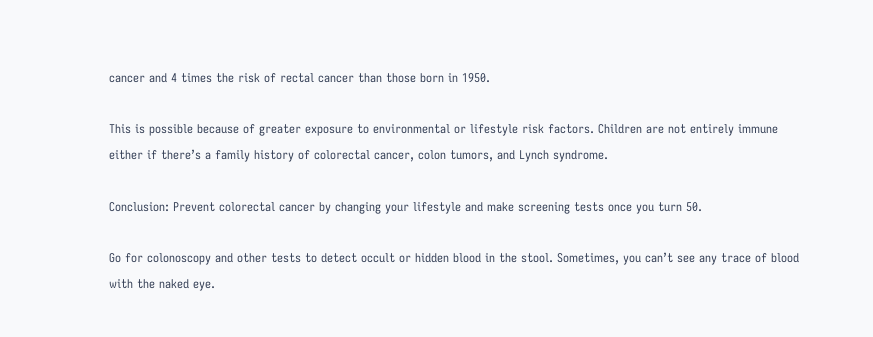cancer and 4 times the risk of rectal cancer than those born in 1950.

This is possible because of greater exposure to environmental or lifestyle risk factors. Children are not entirely immune either if there’s a family history of colorectal cancer, colon tumors, and Lynch syndrome.

Conclusion: Prevent colorectal cancer by changing your lifestyle and make screening tests once you turn 50.

Go for colonoscopy and other tests to detect occult or hidden blood in the stool. Sometimes, you can’t see any trace of blood with the naked eye.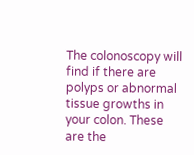The colonoscopy will find if there are polyps or abnormal tissue growths in your colon. These are the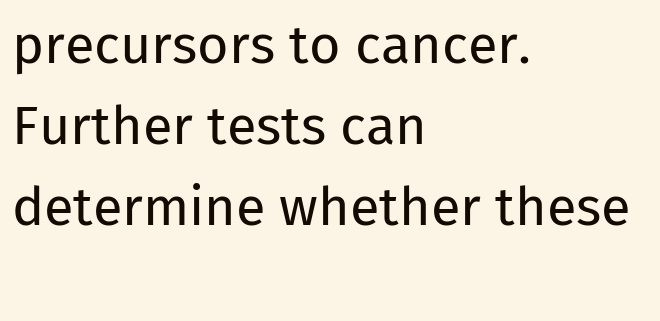precursors to cancer. Further tests can determine whether these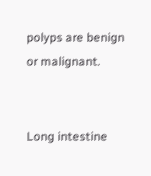polyps are benign or malignant.


Long intestine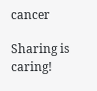cancer

Sharing is caring!